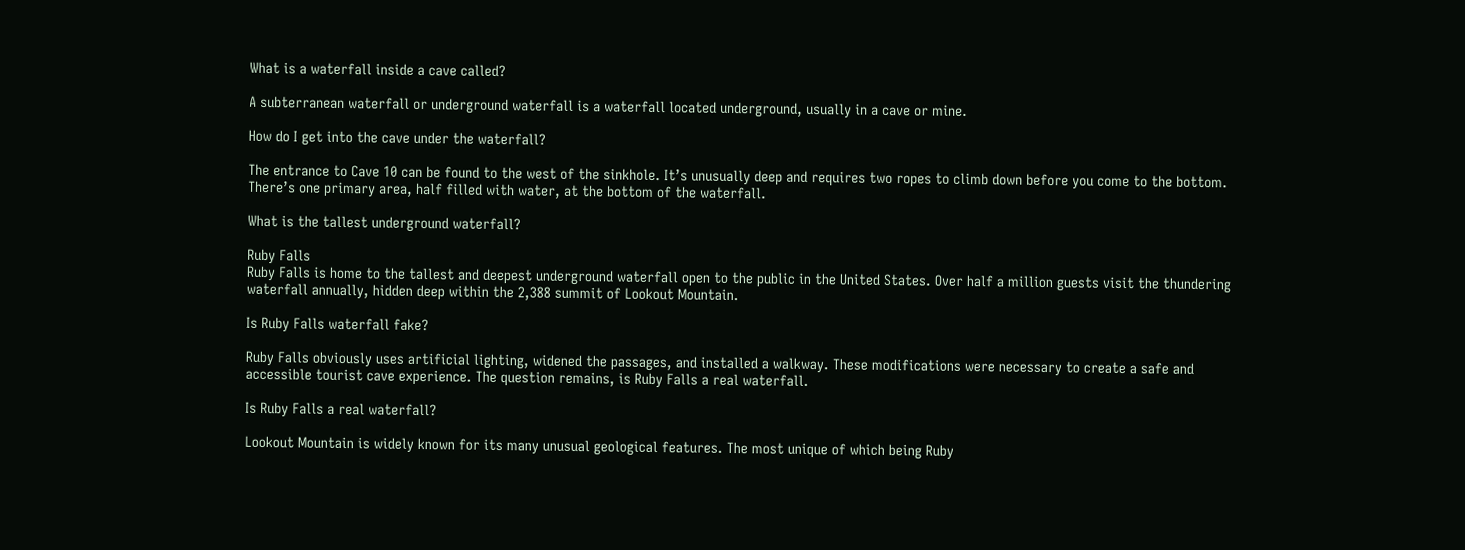What is a waterfall inside a cave called?

A subterranean waterfall or underground waterfall is a waterfall located underground, usually in a cave or mine.

How do I get into the cave under the waterfall?

The entrance to Cave 10 can be found to the west of the sinkhole. It’s unusually deep and requires two ropes to climb down before you come to the bottom. There’s one primary area, half filled with water, at the bottom of the waterfall.

What is the tallest underground waterfall?

Ruby Falls
Ruby Falls is home to the tallest and deepest underground waterfall open to the public in the United States. Over half a million guests visit the thundering waterfall annually, hidden deep within the 2,388 summit of Lookout Mountain.

Is Ruby Falls waterfall fake?

Ruby Falls obviously uses artificial lighting, widened the passages, and installed a walkway. These modifications were necessary to create a safe and accessible tourist cave experience. The question remains, is Ruby Falls a real waterfall.

Is Ruby Falls a real waterfall?

Lookout Mountain is widely known for its many unusual geological features. The most unique of which being Ruby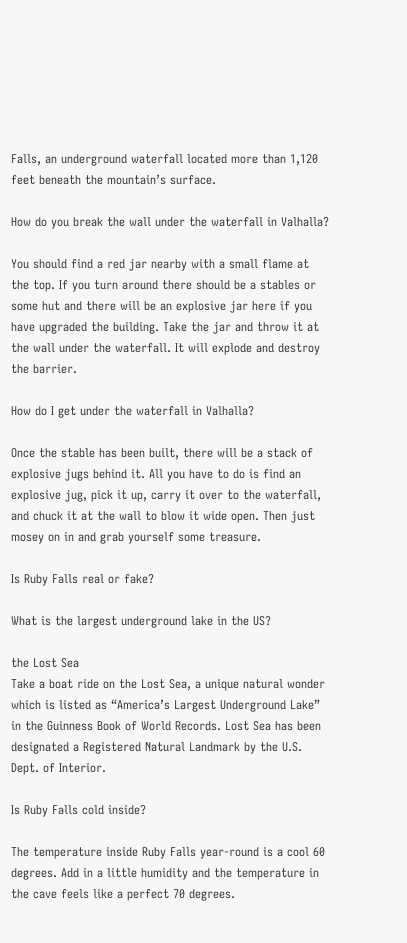Falls, an underground waterfall located more than 1,120 feet beneath the mountain’s surface.

How do you break the wall under the waterfall in Valhalla?

You should find a red jar nearby with a small flame at the top. If you turn around there should be a stables or some hut and there will be an explosive jar here if you have upgraded the building. Take the jar and throw it at the wall under the waterfall. It will explode and destroy the barrier.

How do I get under the waterfall in Valhalla?

Once the stable has been built, there will be a stack of explosive jugs behind it. All you have to do is find an explosive jug, pick it up, carry it over to the waterfall, and chuck it at the wall to blow it wide open. Then just mosey on in and grab yourself some treasure.

Is Ruby Falls real or fake?

What is the largest underground lake in the US?

the Lost Sea
Take a boat ride on the Lost Sea, a unique natural wonder which is listed as “America’s Largest Underground Lake” in the Guinness Book of World Records. Lost Sea has been designated a Registered Natural Landmark by the U.S. Dept. of Interior.

Is Ruby Falls cold inside?

The temperature inside Ruby Falls year-round is a cool 60 degrees. Add in a little humidity and the temperature in the cave feels like a perfect 70 degrees.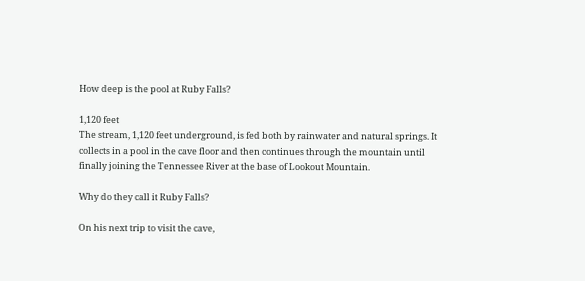How deep is the pool at Ruby Falls?

1,120 feet
The stream, 1,120 feet underground, is fed both by rainwater and natural springs. It collects in a pool in the cave floor and then continues through the mountain until finally joining the Tennessee River at the base of Lookout Mountain.

Why do they call it Ruby Falls?

On his next trip to visit the cave,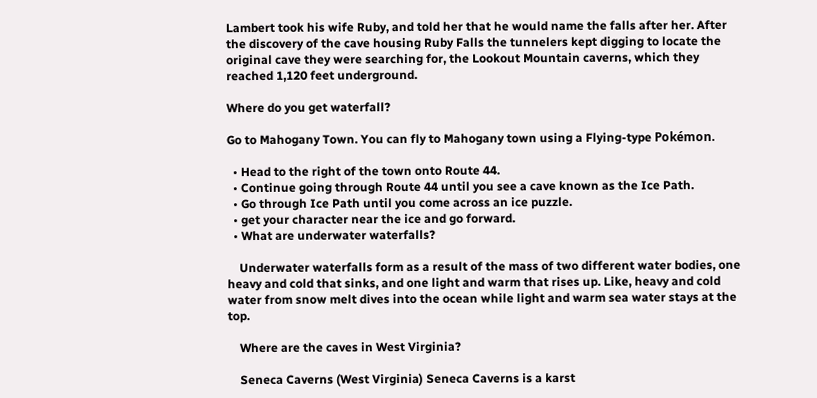Lambert took his wife Ruby, and told her that he would name the falls after her. After the discovery of the cave housing Ruby Falls the tunnelers kept digging to locate the original cave they were searching for, the Lookout Mountain caverns, which they reached 1,120 feet underground.

Where do you get waterfall?

Go to Mahogany Town. You can fly to Mahogany town using a Flying-type Pokémon.

  • Head to the right of the town onto Route 44.
  • Continue going through Route 44 until you see a cave known as the Ice Path.
  • Go through Ice Path until you come across an ice puzzle.
  • get your character near the ice and go forward.
  • What are underwater waterfalls?

    Underwater waterfalls form as a result of the mass of two different water bodies, one heavy and cold that sinks, and one light and warm that rises up. Like, heavy and cold water from snow melt dives into the ocean while light and warm sea water stays at the top.

    Where are the caves in West Virginia?

    Seneca Caverns (West Virginia) Seneca Caverns is a karst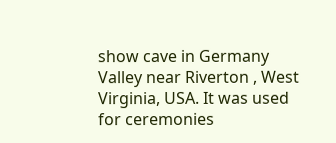show cave in Germany Valley near Riverton , West Virginia, USA. It was used for ceremonies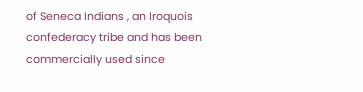of Seneca Indians , an Iroquois confederacy tribe and has been commercially used since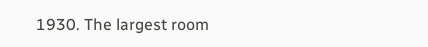1930. The largest room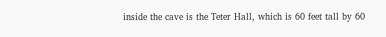inside the cave is the Teter Hall, which is 60 feet tall by 60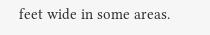feet wide in some areas.